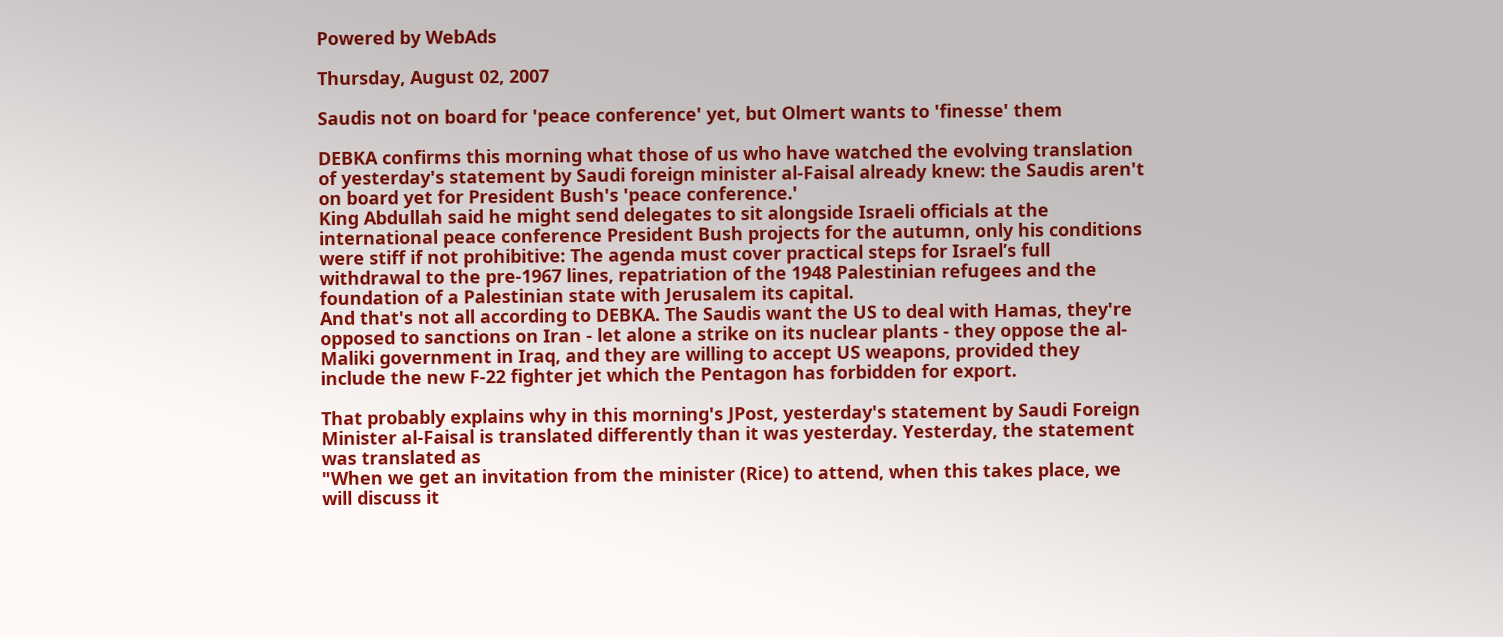Powered by WebAds

Thursday, August 02, 2007

Saudis not on board for 'peace conference' yet, but Olmert wants to 'finesse' them

DEBKA confirms this morning what those of us who have watched the evolving translation of yesterday's statement by Saudi foreign minister al-Faisal already knew: the Saudis aren't on board yet for President Bush's 'peace conference.'
King Abdullah said he might send delegates to sit alongside Israeli officials at the international peace conference President Bush projects for the autumn, only his conditions were stiff if not prohibitive: The agenda must cover practical steps for Israel’s full withdrawal to the pre-1967 lines, repatriation of the 1948 Palestinian refugees and the foundation of a Palestinian state with Jerusalem its capital.
And that's not all according to DEBKA. The Saudis want the US to deal with Hamas, they're opposed to sanctions on Iran - let alone a strike on its nuclear plants - they oppose the al-Maliki government in Iraq, and they are willing to accept US weapons, provided they include the new F-22 fighter jet which the Pentagon has forbidden for export.

That probably explains why in this morning's JPost, yesterday's statement by Saudi Foreign Minister al-Faisal is translated differently than it was yesterday. Yesterday, the statement was translated as
"When we get an invitation from the minister (Rice) to attend, when this takes place, we will discuss it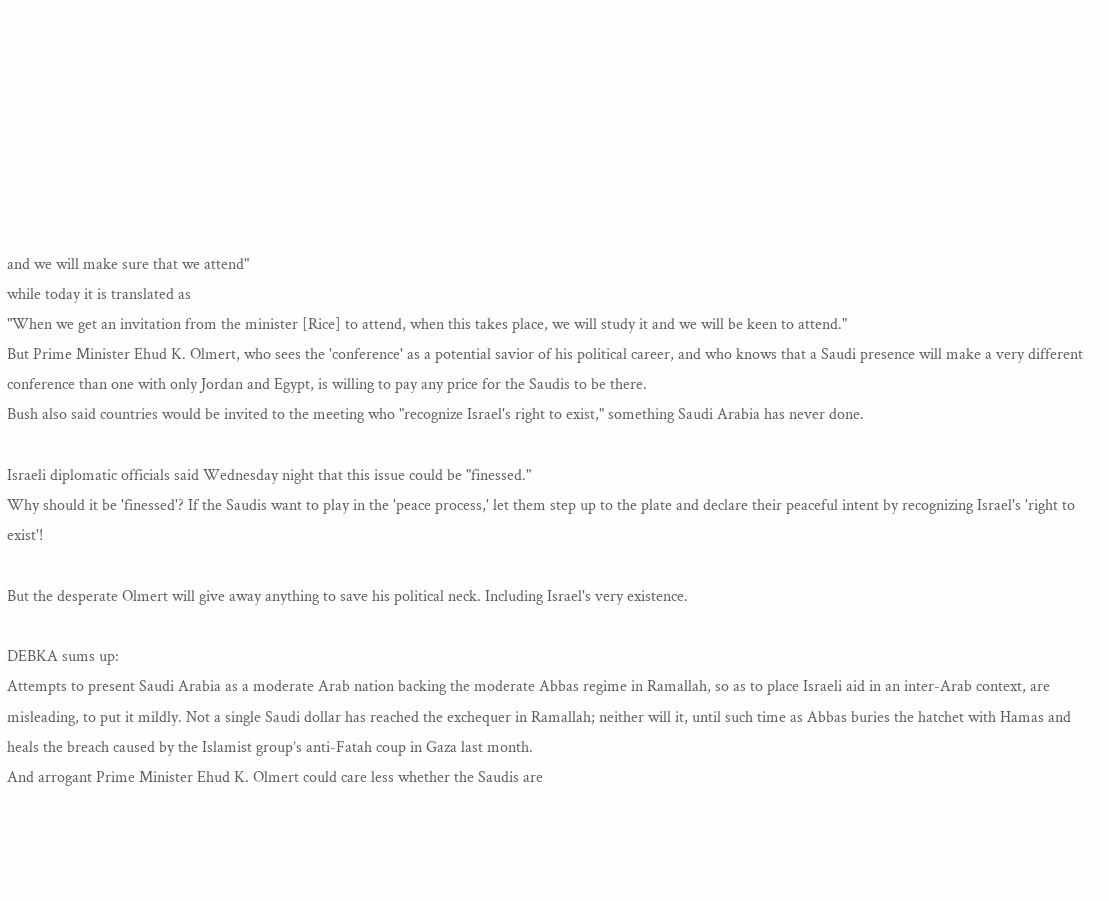and we will make sure that we attend"
while today it is translated as
"When we get an invitation from the minister [Rice] to attend, when this takes place, we will study it and we will be keen to attend."
But Prime Minister Ehud K. Olmert, who sees the 'conference' as a potential savior of his political career, and who knows that a Saudi presence will make a very different conference than one with only Jordan and Egypt, is willing to pay any price for the Saudis to be there.
Bush also said countries would be invited to the meeting who "recognize Israel's right to exist," something Saudi Arabia has never done.

Israeli diplomatic officials said Wednesday night that this issue could be "finessed."
Why should it be 'finessed'? If the Saudis want to play in the 'peace process,' let them step up to the plate and declare their peaceful intent by recognizing Israel's 'right to exist'!

But the desperate Olmert will give away anything to save his political neck. Including Israel's very existence.

DEBKA sums up:
Attempts to present Saudi Arabia as a moderate Arab nation backing the moderate Abbas regime in Ramallah, so as to place Israeli aid in an inter-Arab context, are misleading, to put it mildly. Not a single Saudi dollar has reached the exchequer in Ramallah; neither will it, until such time as Abbas buries the hatchet with Hamas and heals the breach caused by the Islamist group’s anti-Fatah coup in Gaza last month.
And arrogant Prime Minister Ehud K. Olmert could care less whether the Saudis are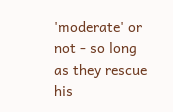'moderate' or not - so long as they rescue his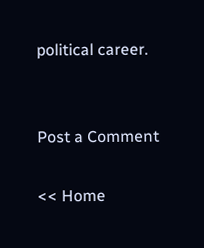political career.


Post a Comment

<< Home